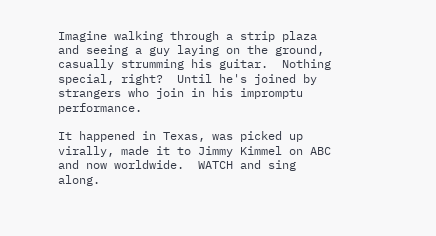Imagine walking through a strip plaza and seeing a guy laying on the ground, casually strumming his guitar.  Nothing special, right?  Until he's joined by strangers who join in his impromptu performance.

It happened in Texas, was picked up virally, made it to Jimmy Kimmel on ABC and now worldwide.  WATCH and sing along.